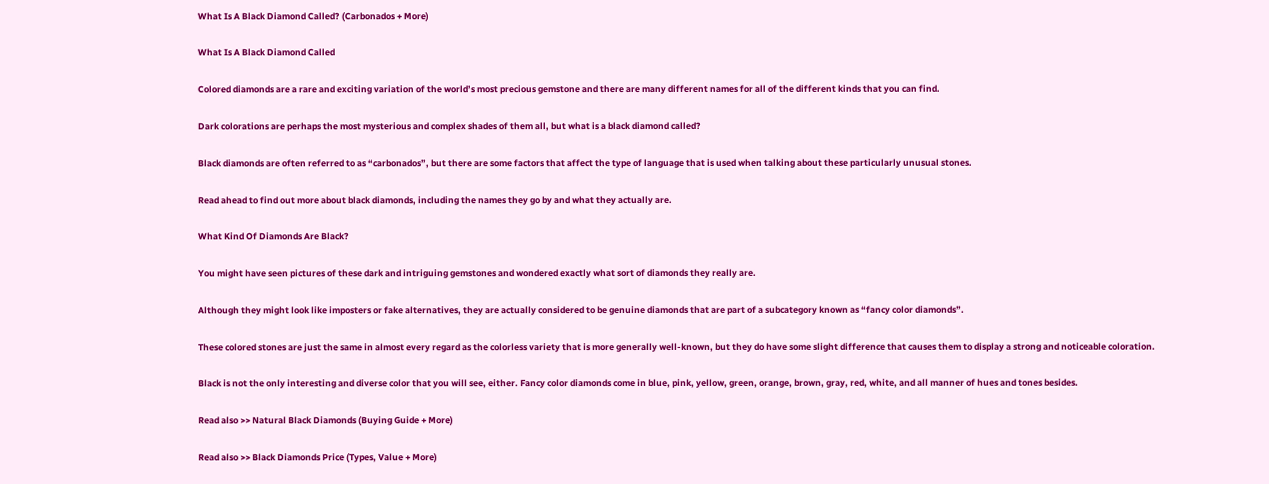What Is A Black Diamond Called? (Carbonados + More)

What Is A Black Diamond Called

Colored diamonds are a rare and exciting variation of the world’s most precious gemstone and there are many different names for all of the different kinds that you can find.

Dark colorations are perhaps the most mysterious and complex shades of them all, but what is a black diamond called?

Black diamonds are often referred to as “carbonados”, but there are some factors that affect the type of language that is used when talking about these particularly unusual stones.

Read ahead to find out more about black diamonds, including the names they go by and what they actually are.

What Kind Of Diamonds Are Black?

You might have seen pictures of these dark and intriguing gemstones and wondered exactly what sort of diamonds they really are.

Although they might look like imposters or fake alternatives, they are actually considered to be genuine diamonds that are part of a subcategory known as “fancy color diamonds”.

These colored stones are just the same in almost every regard as the colorless variety that is more generally well-known, but they do have some slight difference that causes them to display a strong and noticeable coloration.

Black is not the only interesting and diverse color that you will see, either. Fancy color diamonds come in blue, pink, yellow, green, orange, brown, gray, red, white, and all manner of hues and tones besides.

Read also >> Natural Black Diamonds (Buying Guide + More)

Read also >> Black Diamonds Price (Types, Value + More)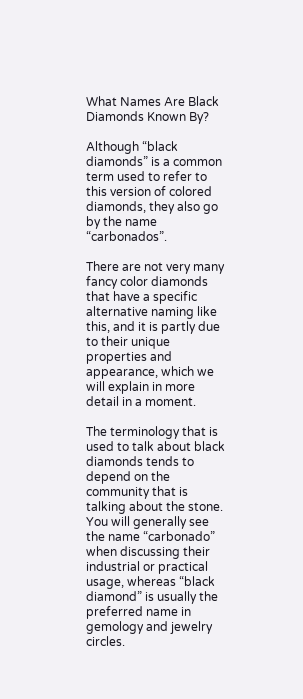What Names Are Black Diamonds Known By?

Although “black diamonds” is a common term used to refer to this version of colored diamonds, they also go by the name “carbonados”.

There are not very many fancy color diamonds that have a specific alternative naming like this, and it is partly due to their unique properties and appearance, which we will explain in more detail in a moment.

The terminology that is used to talk about black diamonds tends to depend on the community that is talking about the stone. You will generally see the name “carbonado” when discussing their industrial or practical usage, whereas “black diamond” is usually the preferred name in gemology and jewelry circles.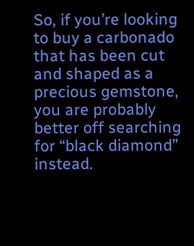So, if you’re looking to buy a carbonado that has been cut and shaped as a precious gemstone, you are probably better off searching for “black diamond” instead.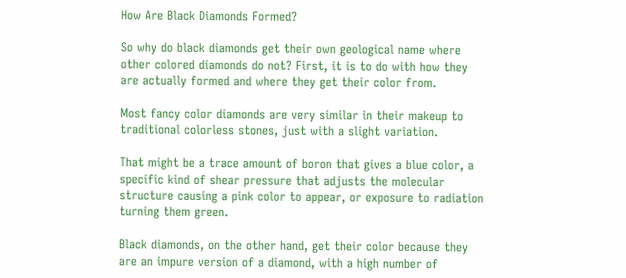How Are Black Diamonds Formed?

So why do black diamonds get their own geological name where other colored diamonds do not? First, it is to do with how they are actually formed and where they get their color from.

Most fancy color diamonds are very similar in their makeup to traditional colorless stones, just with a slight variation.

That might be a trace amount of boron that gives a blue color, a specific kind of shear pressure that adjusts the molecular structure causing a pink color to appear, or exposure to radiation turning them green.

Black diamonds, on the other hand, get their color because they are an impure version of a diamond, with a high number of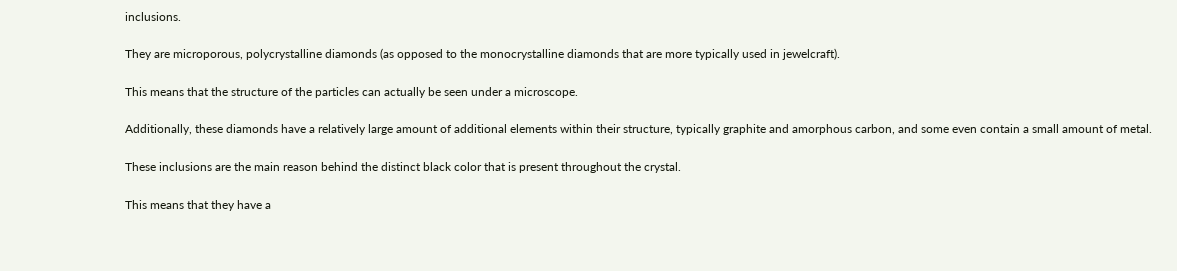inclusions.

They are microporous, polycrystalline diamonds (as opposed to the monocrystalline diamonds that are more typically used in jewelcraft).

This means that the structure of the particles can actually be seen under a microscope.

Additionally, these diamonds have a relatively large amount of additional elements within their structure, typically graphite and amorphous carbon, and some even contain a small amount of metal.

These inclusions are the main reason behind the distinct black color that is present throughout the crystal.

This means that they have a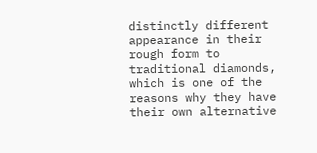distinctly different appearance in their rough form to traditional diamonds, which is one of the reasons why they have their own alternative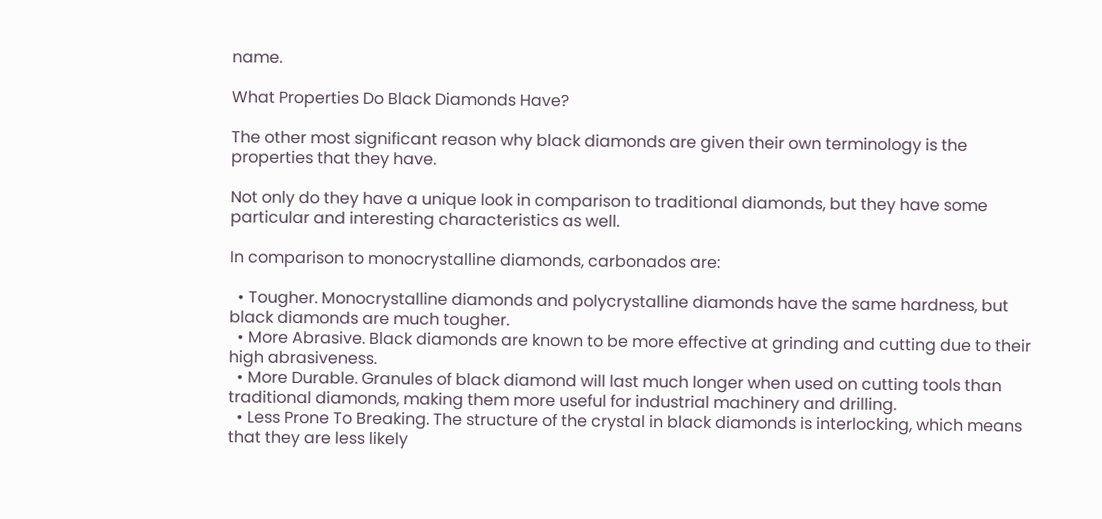name.

What Properties Do Black Diamonds Have?

The other most significant reason why black diamonds are given their own terminology is the properties that they have.

Not only do they have a unique look in comparison to traditional diamonds, but they have some particular and interesting characteristics as well.

In comparison to monocrystalline diamonds, carbonados are:

  • Tougher. Monocrystalline diamonds and polycrystalline diamonds have the same hardness, but black diamonds are much tougher.
  • More Abrasive. Black diamonds are known to be more effective at grinding and cutting due to their high abrasiveness.
  • More Durable. Granules of black diamond will last much longer when used on cutting tools than traditional diamonds, making them more useful for industrial machinery and drilling.
  • Less Prone To Breaking. The structure of the crystal in black diamonds is interlocking, which means that they are less likely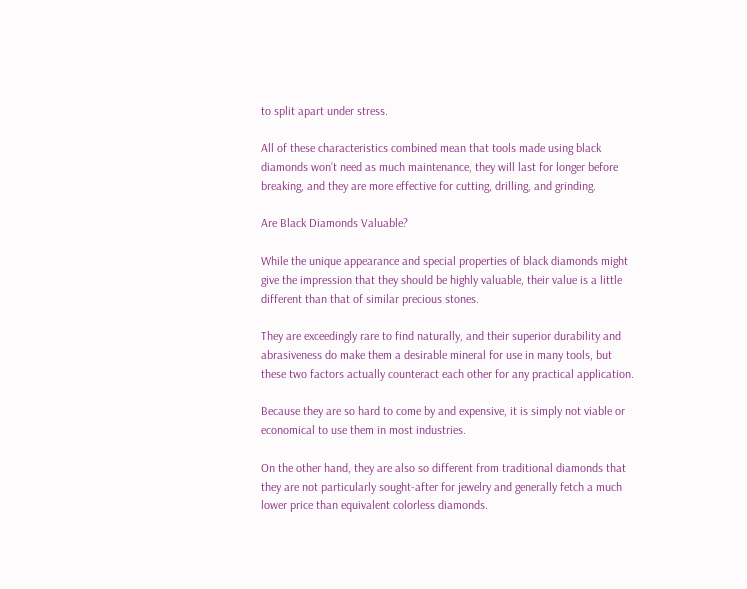to split apart under stress.

All of these characteristics combined mean that tools made using black diamonds won’t need as much maintenance, they will last for longer before breaking, and they are more effective for cutting, drilling, and grinding.

Are Black Diamonds Valuable?

While the unique appearance and special properties of black diamonds might give the impression that they should be highly valuable, their value is a little different than that of similar precious stones.

They are exceedingly rare to find naturally, and their superior durability and abrasiveness do make them a desirable mineral for use in many tools, but these two factors actually counteract each other for any practical application.

Because they are so hard to come by and expensive, it is simply not viable or economical to use them in most industries.

On the other hand, they are also so different from traditional diamonds that they are not particularly sought-after for jewelry and generally fetch a much lower price than equivalent colorless diamonds.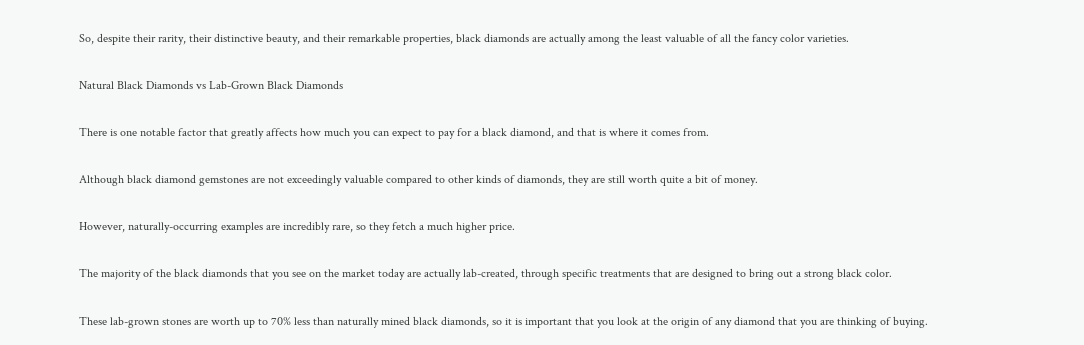So, despite their rarity, their distinctive beauty, and their remarkable properties, black diamonds are actually among the least valuable of all the fancy color varieties.

Natural Black Diamonds vs Lab-Grown Black Diamonds

There is one notable factor that greatly affects how much you can expect to pay for a black diamond, and that is where it comes from.

Although black diamond gemstones are not exceedingly valuable compared to other kinds of diamonds, they are still worth quite a bit of money.

However, naturally-occurring examples are incredibly rare, so they fetch a much higher price.

The majority of the black diamonds that you see on the market today are actually lab-created, through specific treatments that are designed to bring out a strong black color.

These lab-grown stones are worth up to 70% less than naturally mined black diamonds, so it is important that you look at the origin of any diamond that you are thinking of buying.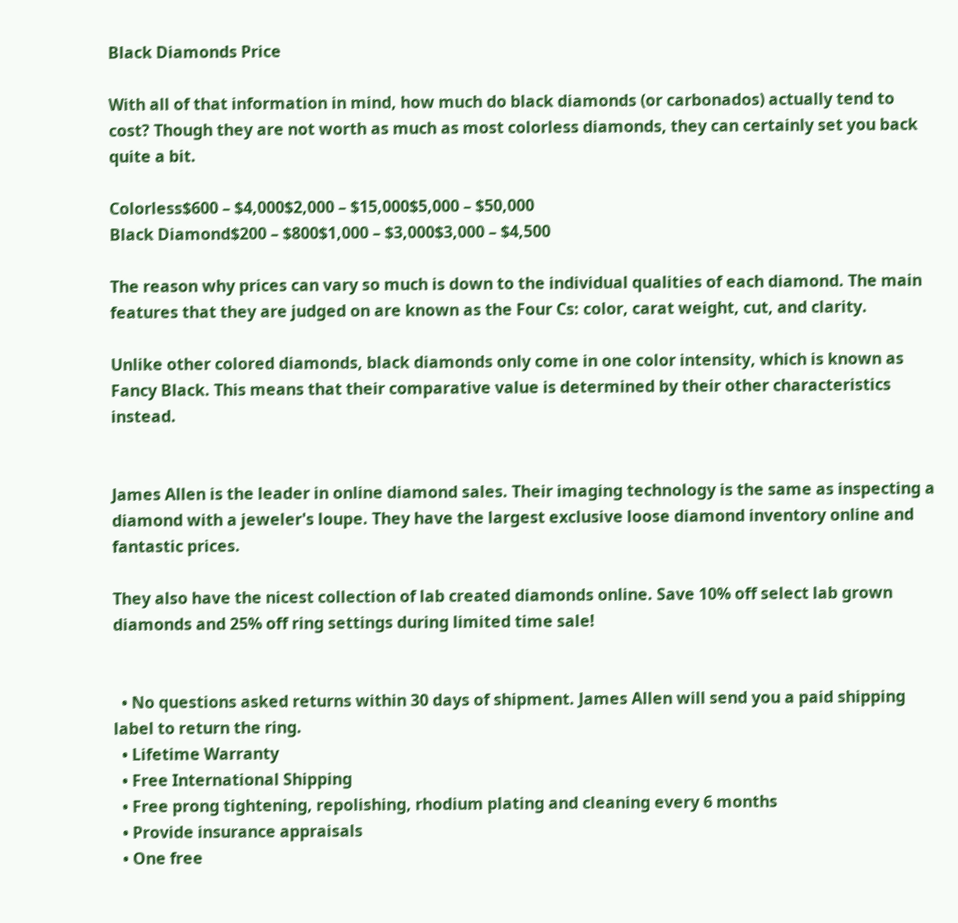Black Diamonds Price

With all of that information in mind, how much do black diamonds (or carbonados) actually tend to cost? Though they are not worth as much as most colorless diamonds, they can certainly set you back quite a bit.

Colorless$600 – $4,000$2,000 – $15,000$5,000 – $50,000
Black Diamond$200 – $800$1,000 – $3,000$3,000 – $4,500

The reason why prices can vary so much is down to the individual qualities of each diamond. The main features that they are judged on are known as the Four Cs: color, carat weight, cut, and clarity.

Unlike other colored diamonds, black diamonds only come in one color intensity, which is known as Fancy Black. This means that their comparative value is determined by their other characteristics instead.


James Allen is the leader in online diamond sales. Their imaging technology is the same as inspecting a diamond with a jeweler's loupe. They have the largest exclusive loose diamond inventory online and fantastic prices.

They also have the nicest collection of lab created diamonds online. Save 10% off select lab grown diamonds and 25% off ring settings during limited time sale!


  • No questions asked returns within 30 days of shipment. James Allen will send you a paid shipping label to return the ring.
  • Lifetime Warranty
  • Free International Shipping
  • Free prong tightening, repolishing, rhodium plating and cleaning every 6 months
  • Provide insurance appraisals
  • One free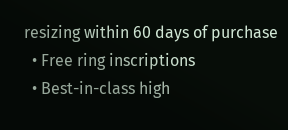resizing within 60 days of purchase
  • Free ring inscriptions
  • Best-in-class high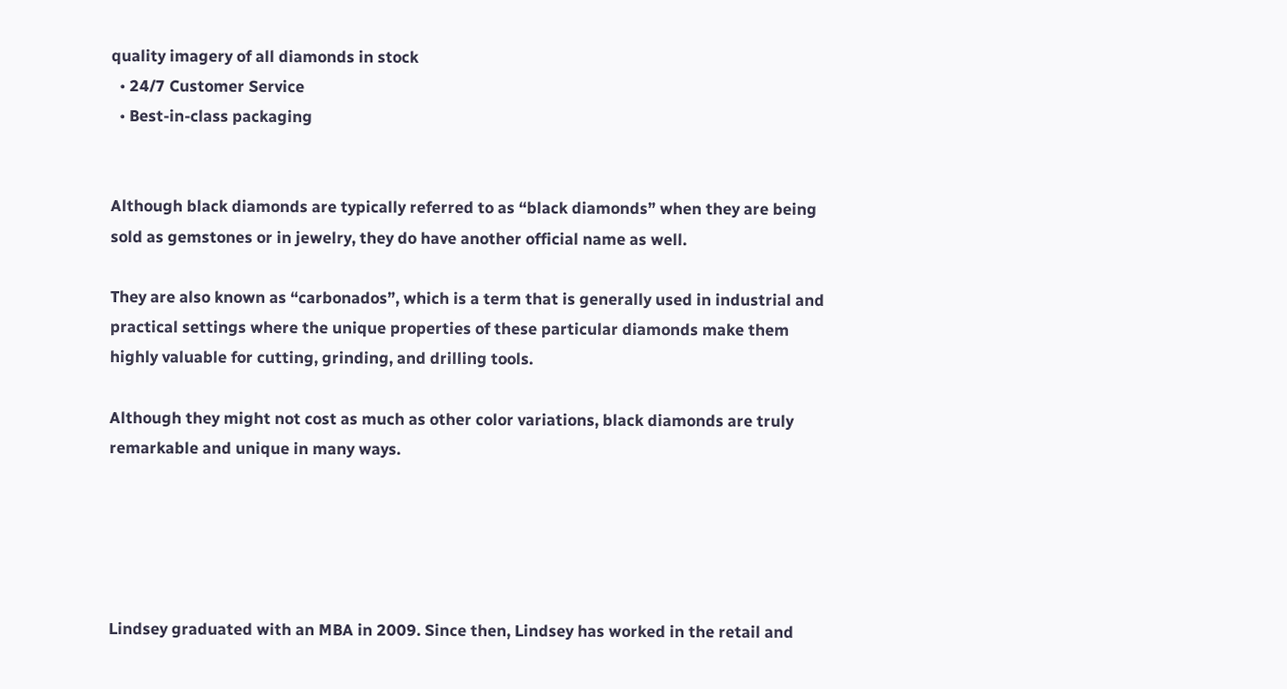quality imagery of all diamonds in stock
  • 24/7 Customer Service
  • Best-in-class packaging


Although black diamonds are typically referred to as “black diamonds” when they are being sold as gemstones or in jewelry, they do have another official name as well.

They are also known as “carbonados”, which is a term that is generally used in industrial and practical settings where the unique properties of these particular diamonds make them highly valuable for cutting, grinding, and drilling tools.

Although they might not cost as much as other color variations, black diamonds are truly remarkable and unique in many ways.





Lindsey graduated with an MBA in 2009. Since then, Lindsey has worked in the retail and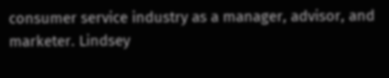consumer service industry as a manager, advisor, and marketer. Lindsey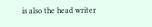is also the head writer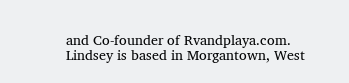and Co-founder of Rvandplaya.com. Lindsey is based in Morgantown, West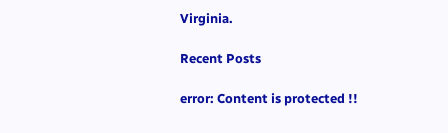Virginia.

Recent Posts

error: Content is protected !!